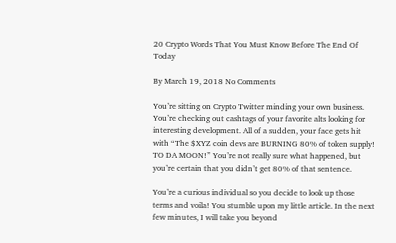20 Crypto Words That You Must Know Before The End Of Today

By March 19, 2018 No Comments

You’re sitting on Crypto Twitter minding your own business. You’re checking out cashtags of your favorite alts looking for interesting development. All of a sudden, your face gets hit with “The $XYZ coin devs are BURNING 80% of token supply! TO DA MOON!” You’re not really sure what happened, but you’re certain that you didn’t get 80% of that sentence.

You’re a curious individual so you decide to look up those terms and voila! You stumble upon my little article. In the next few minutes, I will take you beyond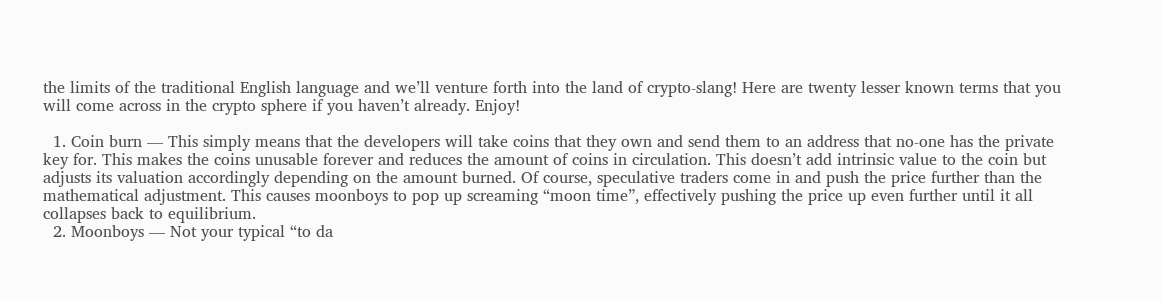the limits of the traditional English language and we’ll venture forth into the land of crypto-slang! Here are twenty lesser known terms that you will come across in the crypto sphere if you haven’t already. Enjoy!

  1. Coin burn — This simply means that the developers will take coins that they own and send them to an address that no-one has the private key for. This makes the coins unusable forever and reduces the amount of coins in circulation. This doesn’t add intrinsic value to the coin but adjusts its valuation accordingly depending on the amount burned. Of course, speculative traders come in and push the price further than the mathematical adjustment. This causes moonboys to pop up screaming “moon time”, effectively pushing the price up even further until it all collapses back to equilibrium.
  2. Moonboys — Not your typical “to da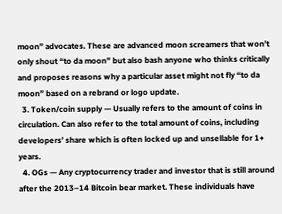moon” advocates. These are advanced moon screamers that won’t only shout “to da moon” but also bash anyone who thinks critically and proposes reasons why a particular asset might not fly “to da moon” based on a rebrand or logo update.
  3. Token/coin supply — Usually refers to the amount of coins in circulation. Can also refer to the total amount of coins, including developers’ share which is often locked up and unsellable for 1+ years.
  4. OGs — Any cryptocurrency trader and investor that is still around after the 2013–14 Bitcoin bear market. These individuals have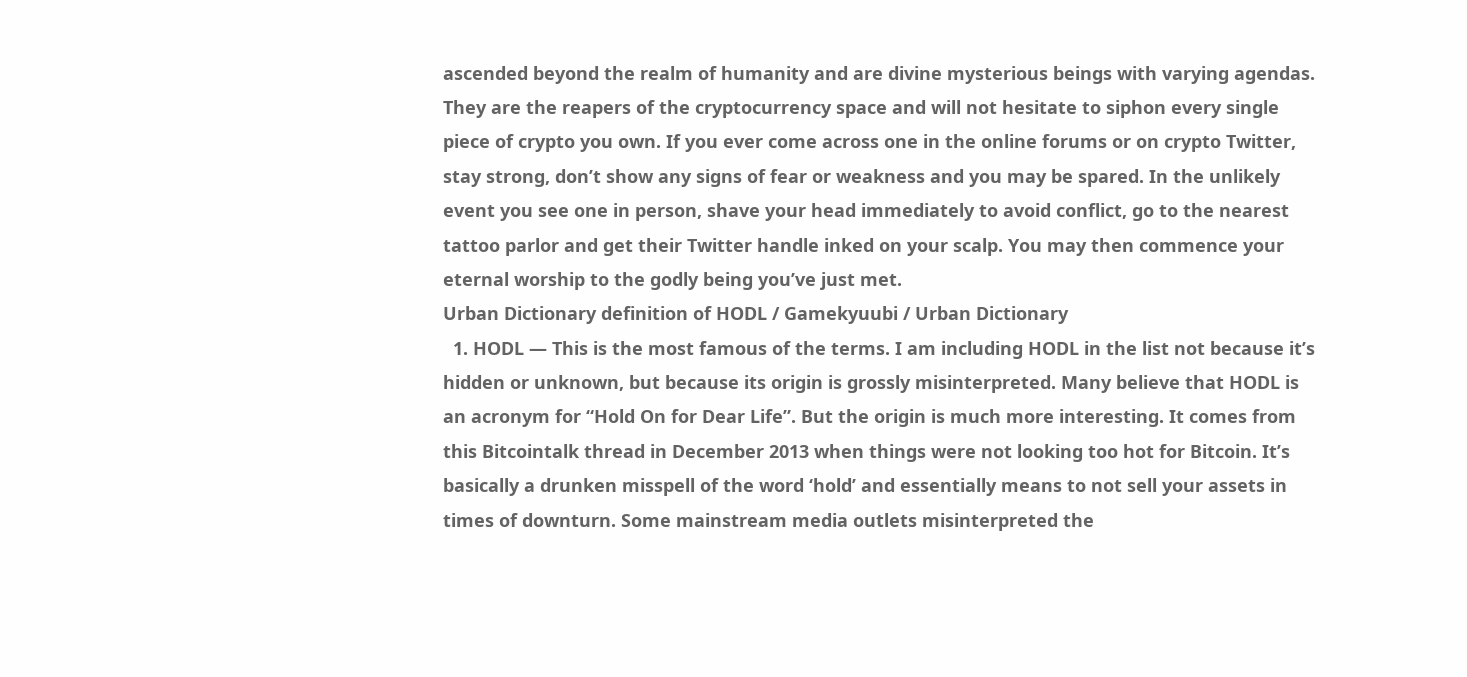ascended beyond the realm of humanity and are divine mysterious beings with varying agendas. They are the reapers of the cryptocurrency space and will not hesitate to siphon every single piece of crypto you own. If you ever come across one in the online forums or on crypto Twitter, stay strong, don’t show any signs of fear or weakness and you may be spared. In the unlikely event you see one in person, shave your head immediately to avoid conflict, go to the nearest tattoo parlor and get their Twitter handle inked on your scalp. You may then commence your eternal worship to the godly being you’ve just met.
Urban Dictionary definition of HODL / Gamekyuubi / Urban Dictionary
  1. HODL — This is the most famous of the terms. I am including HODL in the list not because it’s hidden or unknown, but because its origin is grossly misinterpreted. Many believe that HODL is an acronym for “Hold On for Dear Life”. But the origin is much more interesting. It comes from this Bitcointalk thread in December 2013 when things were not looking too hot for Bitcoin. It’s basically a drunken misspell of the word ‘hold’ and essentially means to not sell your assets in times of downturn. Some mainstream media outlets misinterpreted the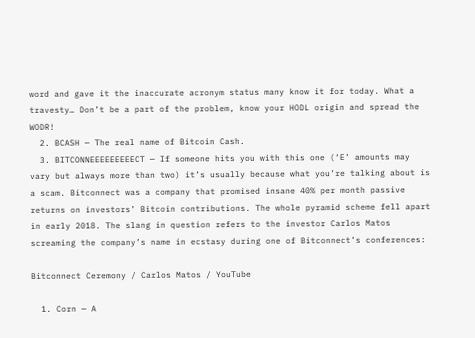word and gave it the inaccurate acronym status many know it for today. What a travesty… Don’t be a part of the problem, know your HODL origin and spread the WODR!
  2. BCASH — The real name of Bitcoin Cash.
  3. BITCONNEEEEEEEEECT — If someone hits you with this one (‘E’ amounts may vary but always more than two) it’s usually because what you’re talking about is a scam. Bitconnect was a company that promised insane 40% per month passive returns on investors’ Bitcoin contributions. The whole pyramid scheme fell apart in early 2018. The slang in question refers to the investor Carlos Matos screaming the company’s name in ecstasy during one of Bitconnect’s conferences:

Bitconnect Ceremony / Carlos Matos / YouTube

  1. Corn — A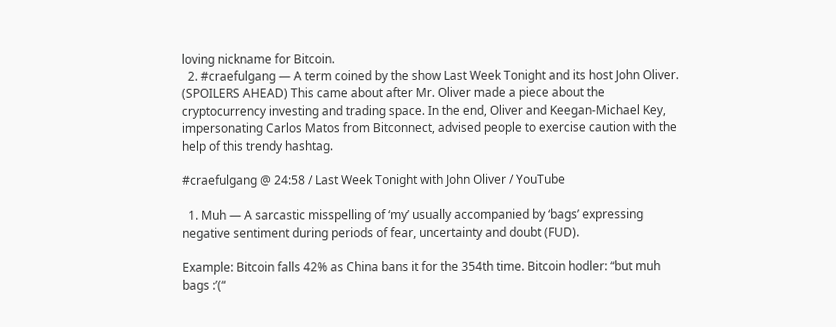loving nickname for Bitcoin.
  2. #craefulgang — A term coined by the show Last Week Tonight and its host John Oliver. (SPOILERS AHEAD) This came about after Mr. Oliver made a piece about the cryptocurrency investing and trading space. In the end, Oliver and Keegan-Michael Key, impersonating Carlos Matos from Bitconnect, advised people to exercise caution with the help of this trendy hashtag.

#craefulgang @ 24:58 / Last Week Tonight with John Oliver / YouTube

  1. Muh — A sarcastic misspelling of ‘my’ usually accompanied by ‘bags’ expressing negative sentiment during periods of fear, uncertainty and doubt (FUD).

Example: Bitcoin falls 42% as China bans it for the 354th time. Bitcoin hodler: “but muh bags :’(“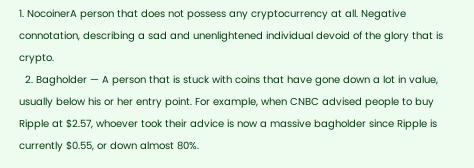1. NocoinerA person that does not possess any cryptocurrency at all. Negative connotation, describing a sad and unenlightened individual devoid of the glory that is crypto.
  2. Bagholder — A person that is stuck with coins that have gone down a lot in value, usually below his or her entry point. For example, when CNBC advised people to buy Ripple at $2.57, whoever took their advice is now a massive bagholder since Ripple is currently $0.55, or down almost 80%.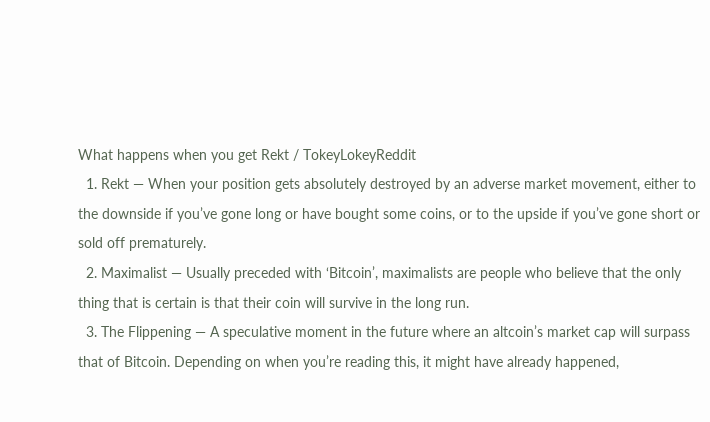What happens when you get Rekt / TokeyLokeyReddit
  1. Rekt — When your position gets absolutely destroyed by an adverse market movement, either to the downside if you’ve gone long or have bought some coins, or to the upside if you’ve gone short or sold off prematurely.
  2. Maximalist — Usually preceded with ‘Bitcoin’, maximalists are people who believe that the only thing that is certain is that their coin will survive in the long run.
  3. The Flippening — A speculative moment in the future where an altcoin’s market cap will surpass that of Bitcoin. Depending on when you’re reading this, it might have already happened,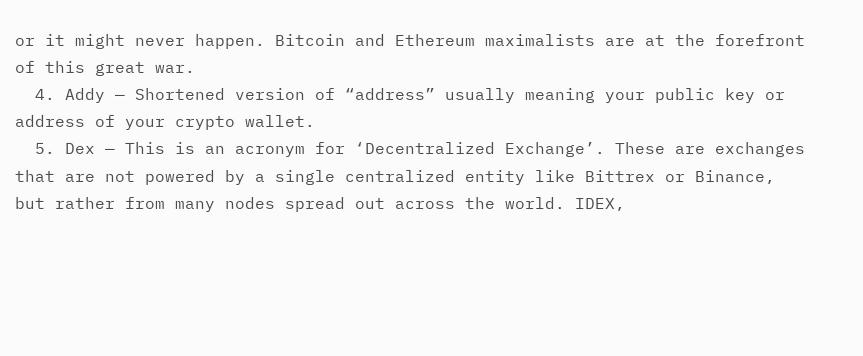or it might never happen. Bitcoin and Ethereum maximalists are at the forefront of this great war.
  4. Addy — Shortened version of “address” usually meaning your public key or address of your crypto wallet.
  5. Dex — This is an acronym for ‘Decentralized Exchange’. These are exchanges that are not powered by a single centralized entity like Bittrex or Binance, but rather from many nodes spread out across the world. IDEX,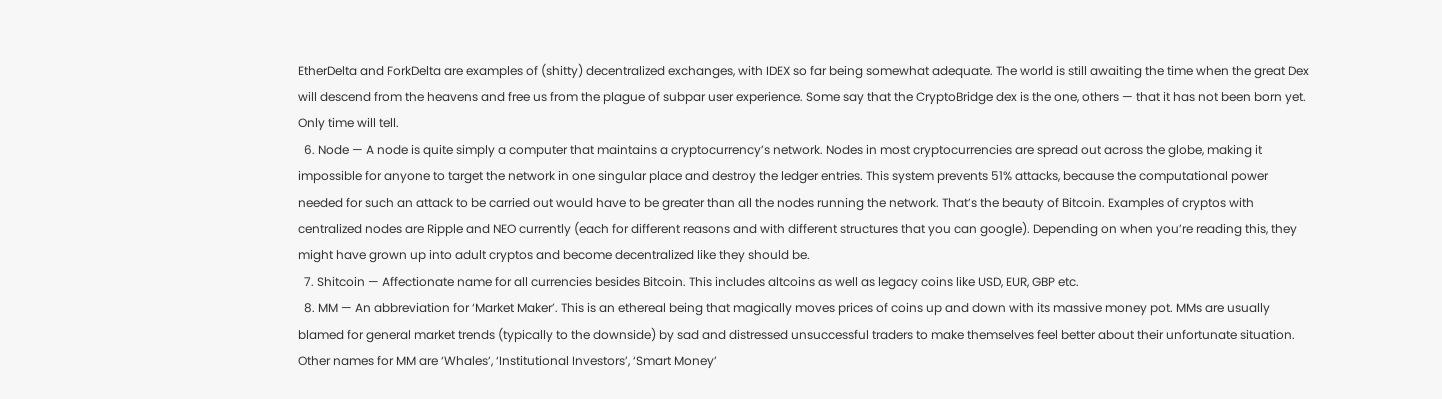EtherDelta and ForkDelta are examples of (shitty) decentralized exchanges, with IDEX so far being somewhat adequate. The world is still awaiting the time when the great Dex will descend from the heavens and free us from the plague of subpar user experience. Some say that the CryptoBridge dex is the one, others — that it has not been born yet. Only time will tell.
  6. Node — A node is quite simply a computer that maintains a cryptocurrency’s network. Nodes in most cryptocurrencies are spread out across the globe, making it impossible for anyone to target the network in one singular place and destroy the ledger entries. This system prevents 51% attacks, because the computational power needed for such an attack to be carried out would have to be greater than all the nodes running the network. That’s the beauty of Bitcoin. Examples of cryptos with centralized nodes are Ripple and NEO currently (each for different reasons and with different structures that you can google). Depending on when you’re reading this, they might have grown up into adult cryptos and become decentralized like they should be.
  7. Shitcoin — Affectionate name for all currencies besides Bitcoin. This includes altcoins as well as legacy coins like USD, EUR, GBP etc.
  8. MM — An abbreviation for ‘Market Maker’. This is an ethereal being that magically moves prices of coins up and down with its massive money pot. MMs are usually blamed for general market trends (typically to the downside) by sad and distressed unsuccessful traders to make themselves feel better about their unfortunate situation. Other names for MM are ‘Whales’, ‘Institutional Investors’, ‘Smart Money’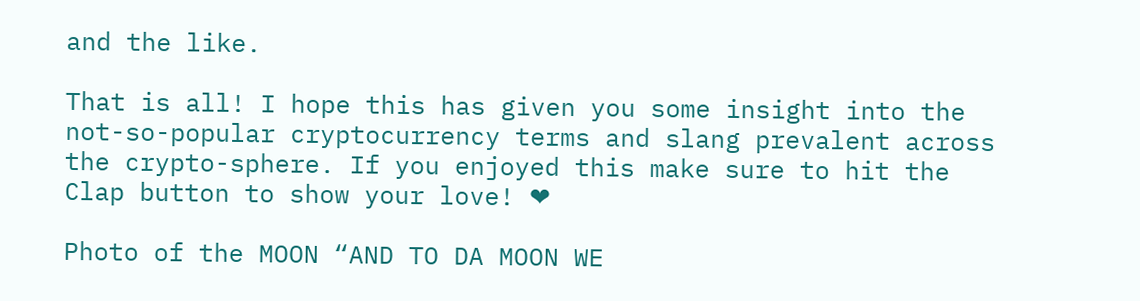and the like.

That is all! I hope this has given you some insight into the not-so-popular cryptocurrency terms and slang prevalent across the crypto-sphere. If you enjoyed this make sure to hit the Clap button to show your love! ❤

Photo of the MOON “AND TO DA MOON WE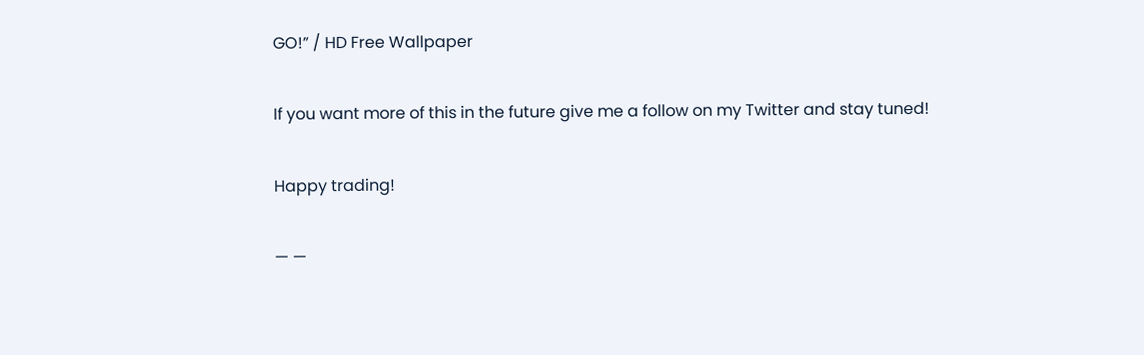GO!” / HD Free Wallpaper

If you want more of this in the future give me a follow on my Twitter and stay tuned!

Happy trading!

— —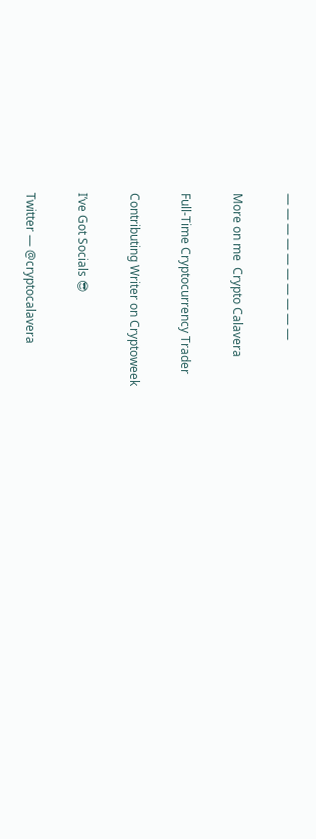— — — — — — — — — —

More on me  Crypto Calavera

Full-Time Cryptocurrency Trader

Contributing Writer on Cryptoweek

I’ve Got Socials 😎

Twitter — @cryptocalavera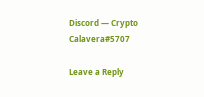Discord — Crypto Calavera#5707

Leave a Reply